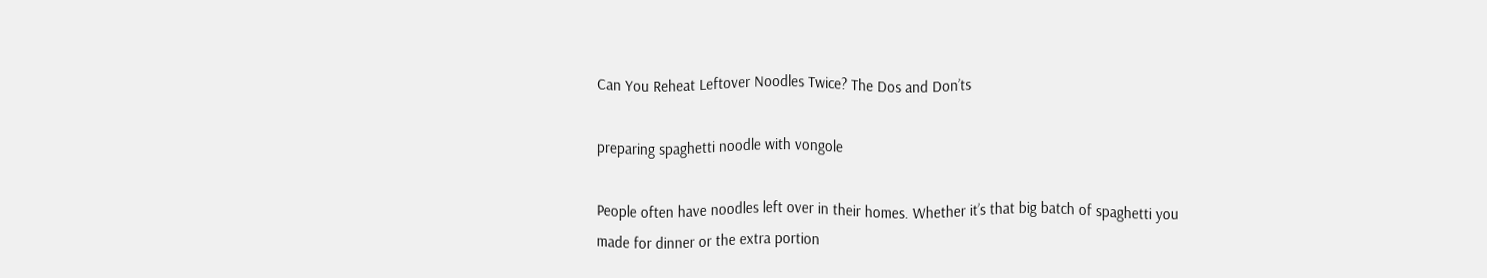Can You Reheat Leftover Noodles Twice? The Dos and Don’ts

preparing spaghetti noodle with vongole

People often have noodles left over in their homes. Whether it’s that big batch of spaghetti you made for dinner or the extra portion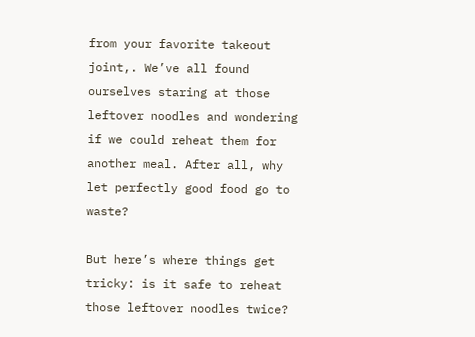from your favorite takeout joint,. We’ve all found ourselves staring at those leftover noodles and wondering if we could reheat them for another meal. After all, why let perfectly good food go to waste?

But here’s where things get tricky: is it safe to reheat those leftover noodles twice?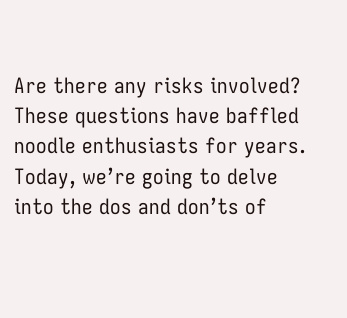Are there any risks involved? These questions have baffled noodle enthusiasts for years. Today, we’re going to delve into the dos and don’ts of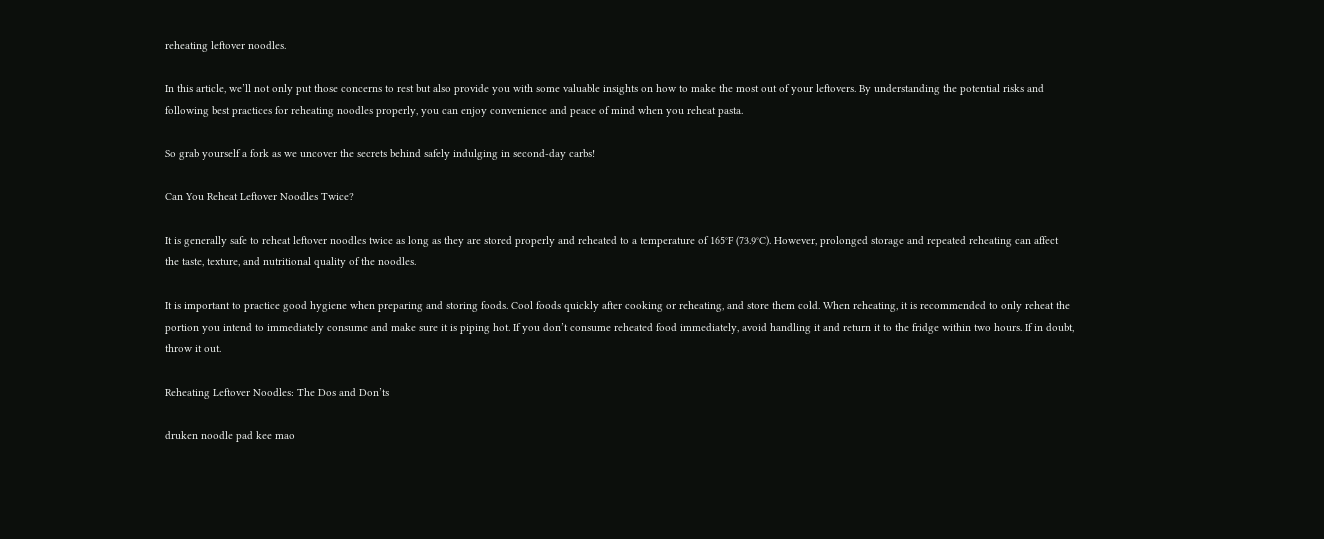reheating leftover noodles.

In this article, we’ll not only put those concerns to rest but also provide you with some valuable insights on how to make the most out of your leftovers. By understanding the potential risks and following best practices for reheating noodles properly, you can enjoy convenience and peace of mind when you reheat pasta.

So grab yourself a fork as we uncover the secrets behind safely indulging in second-day carbs!

Can You Reheat Leftover Noodles Twice?

It is generally safe to reheat leftover noodles twice as long as they are stored properly and reheated to a temperature of 165°F (73.9°C). However, prolonged storage and repeated reheating can affect the taste, texture, and nutritional quality of the noodles.

It is important to practice good hygiene when preparing and storing foods. Cool foods quickly after cooking or reheating, and store them cold. When reheating, it is recommended to only reheat the portion you intend to immediately consume and make sure it is piping hot. If you don’t consume reheated food immediately, avoid handling it and return it to the fridge within two hours. If in doubt, throw it out.

Reheating Leftover Noodles: The Dos and Don’ts

druken noodle pad kee mao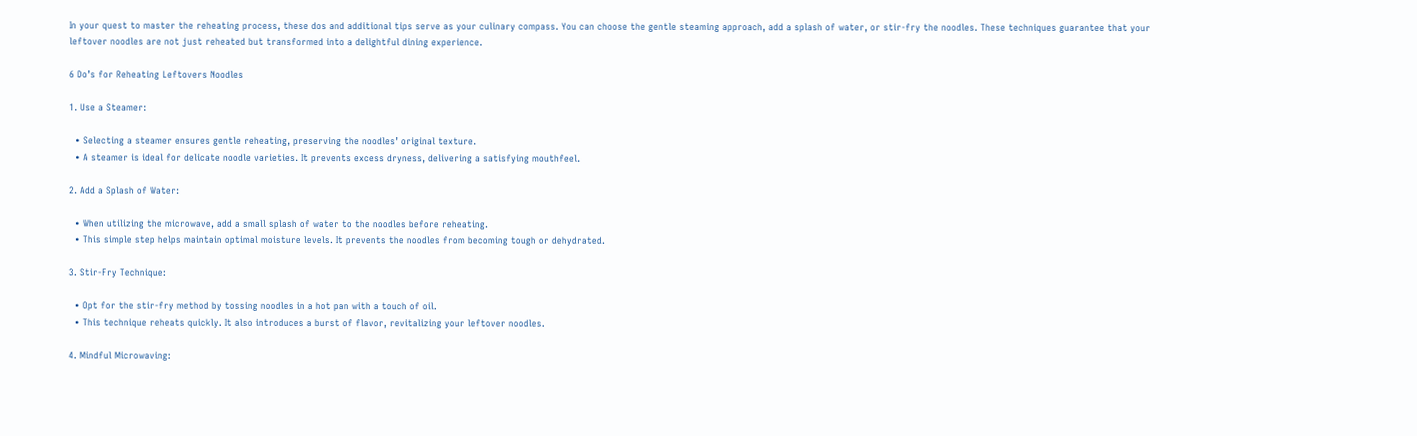In your quest to master the reheating process, these dos and additional tips serve as your culinary compass. You can choose the gentle steaming approach, add a splash of water, or stir-fry the noodles. These techniques guarantee that your leftover noodles are not just reheated but transformed into a delightful dining experience.

6 Do’s for Reheating Leftovers Noodles

1. Use a Steamer:

  • Selecting a steamer ensures gentle reheating, preserving the noodles’ original texture.
  • A steamer is ideal for delicate noodle varieties. It prevents excess dryness, delivering a satisfying mouthfeel.

2. Add a Splash of Water:

  • When utilizing the microwave, add a small splash of water to the noodles before reheating.
  • This simple step helps maintain optimal moisture levels. It prevents the noodles from becoming tough or dehydrated.

3. Stir-Fry Technique:

  • Opt for the stir-fry method by tossing noodles in a hot pan with a touch of oil.
  • This technique reheats quickly. It also introduces a burst of flavor, revitalizing your leftover noodles.

4. Mindful Microwaving: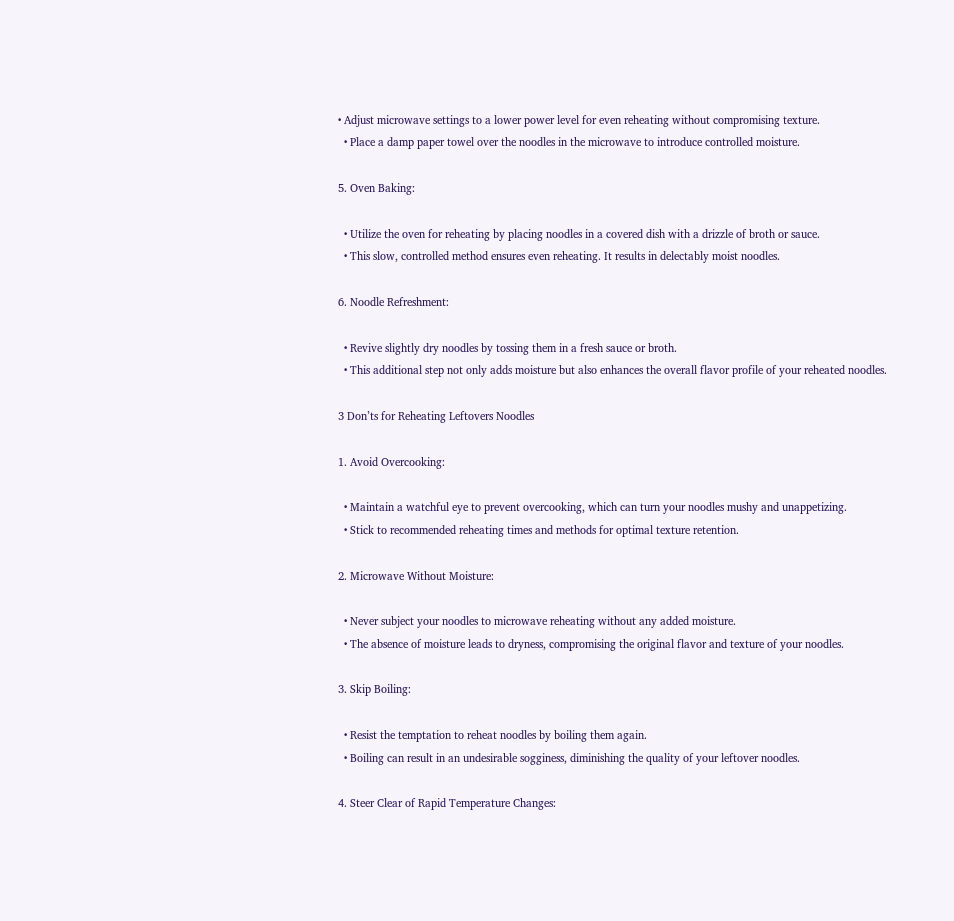• Adjust microwave settings to a lower power level for even reheating without compromising texture.
  • Place a damp paper towel over the noodles in the microwave to introduce controlled moisture.

5. Oven Baking:

  • Utilize the oven for reheating by placing noodles in a covered dish with a drizzle of broth or sauce.
  • This slow, controlled method ensures even reheating. It results in delectably moist noodles.

6. Noodle Refreshment:

  • Revive slightly dry noodles by tossing them in a fresh sauce or broth.
  • This additional step not only adds moisture but also enhances the overall flavor profile of your reheated noodles.

3 Don’ts for Reheating Leftovers Noodles

1. Avoid Overcooking:

  • Maintain a watchful eye to prevent overcooking, which can turn your noodles mushy and unappetizing.
  • Stick to recommended reheating times and methods for optimal texture retention.

2. Microwave Without Moisture:

  • Never subject your noodles to microwave reheating without any added moisture.
  • The absence of moisture leads to dryness, compromising the original flavor and texture of your noodles.

3. Skip Boiling:

  • Resist the temptation to reheat noodles by boiling them again.
  • Boiling can result in an undesirable sogginess, diminishing the quality of your leftover noodles.

4. Steer Clear of Rapid Temperature Changes: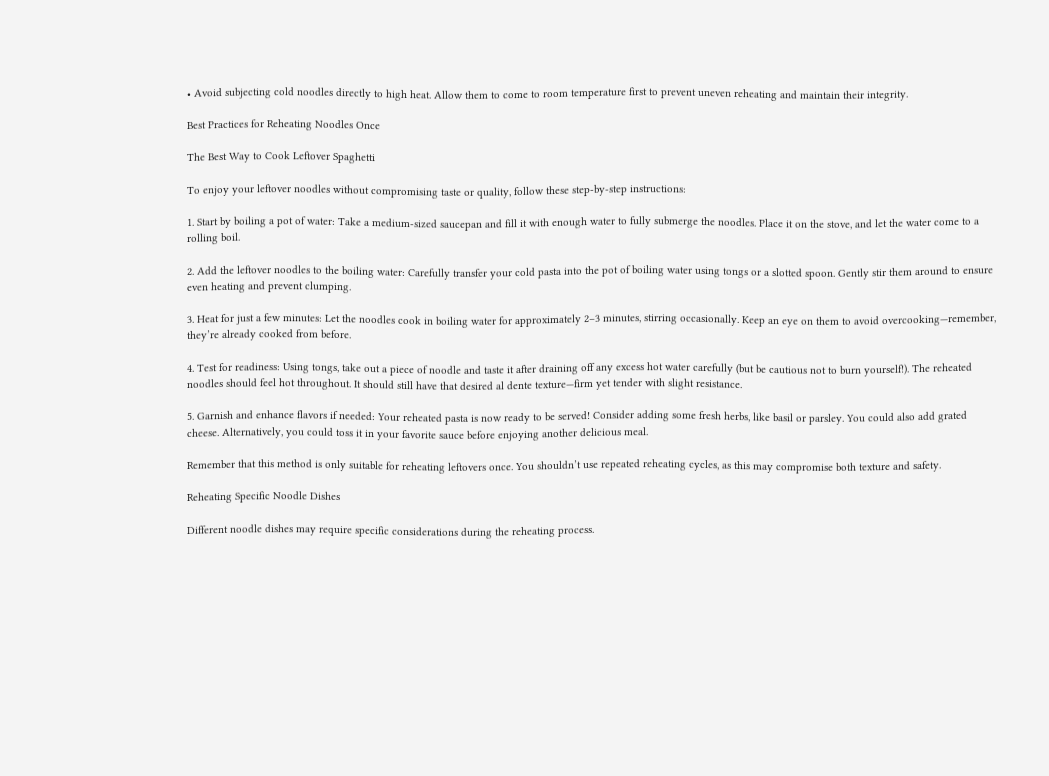• Avoid subjecting cold noodles directly to high heat. Allow them to come to room temperature first to prevent uneven reheating and maintain their integrity.

Best Practices for Reheating Noodles Once

The Best Way to Cook Leftover Spaghetti

To enjoy your leftover noodles without compromising taste or quality, follow these step-by-step instructions:

1. Start by boiling a pot of water: Take a medium-sized saucepan and fill it with enough water to fully submerge the noodles. Place it on the stove, and let the water come to a rolling boil.

2. Add the leftover noodles to the boiling water: Carefully transfer your cold pasta into the pot of boiling water using tongs or a slotted spoon. Gently stir them around to ensure even heating and prevent clumping.

3. Heat for just a few minutes: Let the noodles cook in boiling water for approximately 2–3 minutes, stirring occasionally. Keep an eye on them to avoid overcooking—remember, they’re already cooked from before.

4. Test for readiness: Using tongs, take out a piece of noodle and taste it after draining off any excess hot water carefully (but be cautious not to burn yourself!). The reheated noodles should feel hot throughout. It should still have that desired al dente texture—firm yet tender with slight resistance.

5. Garnish and enhance flavors if needed: Your reheated pasta is now ready to be served! Consider adding some fresh herbs, like basil or parsley. You could also add grated cheese. Alternatively, you could toss it in your favorite sauce before enjoying another delicious meal.

Remember that this method is only suitable for reheating leftovers once. You shouldn’t use repeated reheating cycles, as this may compromise both texture and safety.

Reheating Specific Noodle Dishes

Different noodle dishes may require specific considerations during the reheating process.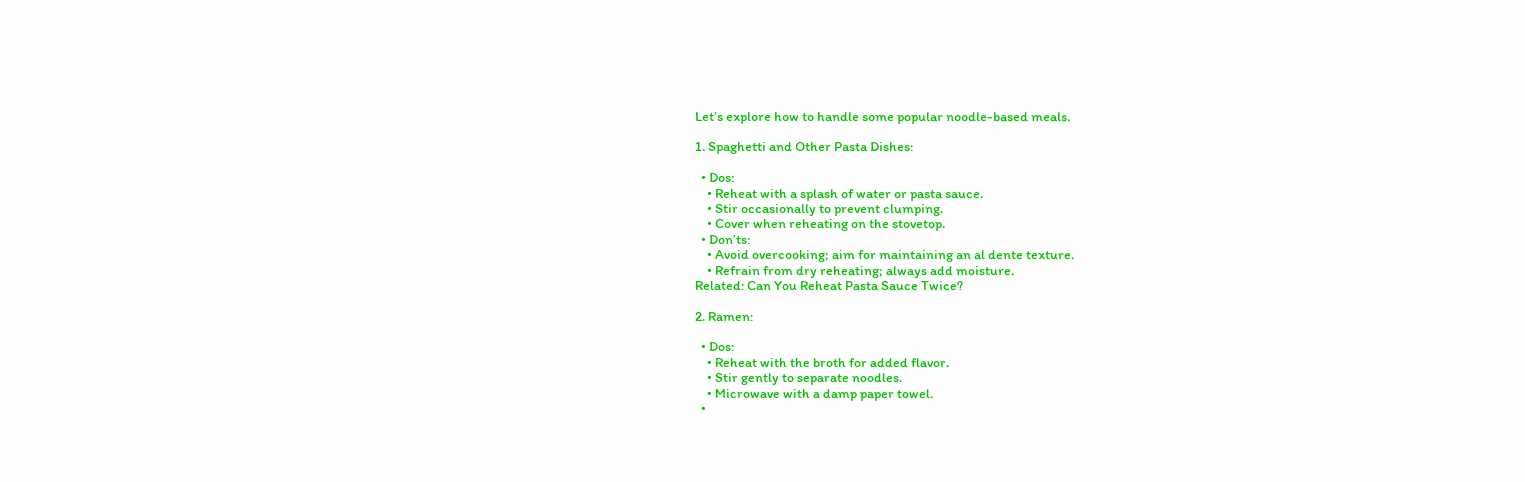Let’s explore how to handle some popular noodle-based meals.

1. Spaghetti and Other Pasta Dishes:

  • Dos:
    • Reheat with a splash of water or pasta sauce.
    • Stir occasionally to prevent clumping.
    • Cover when reheating on the stovetop.
  • Don’ts:
    • Avoid overcooking; aim for maintaining an al dente texture.
    • Refrain from dry reheating; always add moisture.
Related: Can You Reheat Pasta Sauce Twice?

2. Ramen:

  • Dos:
    • Reheat with the broth for added flavor.
    • Stir gently to separate noodles.
    • Microwave with a damp paper towel.
  •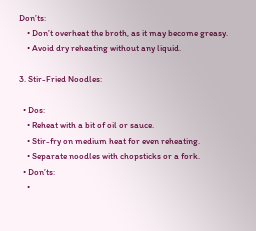Don’ts:
    • Don’t overheat the broth, as it may become greasy.
    • Avoid dry reheating without any liquid.

3. Stir-Fried Noodles:

  • Dos:
    • Reheat with a bit of oil or sauce.
    • Stir-fry on medium heat for even reheating.
    • Separate noodles with chopsticks or a fork.
  • Don’ts:
    •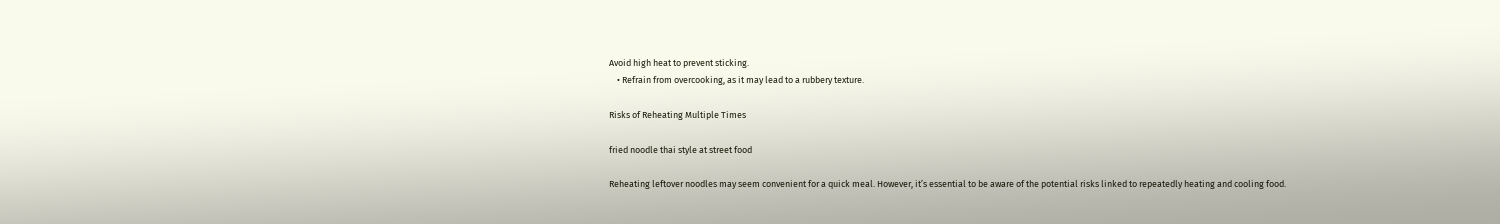Avoid high heat to prevent sticking.
    • Refrain from overcooking, as it may lead to a rubbery texture.

Risks of Reheating Multiple Times

fried noodle thai style at street food

Reheating leftover noodles may seem convenient for a quick meal. However, it’s essential to be aware of the potential risks linked to repeatedly heating and cooling food.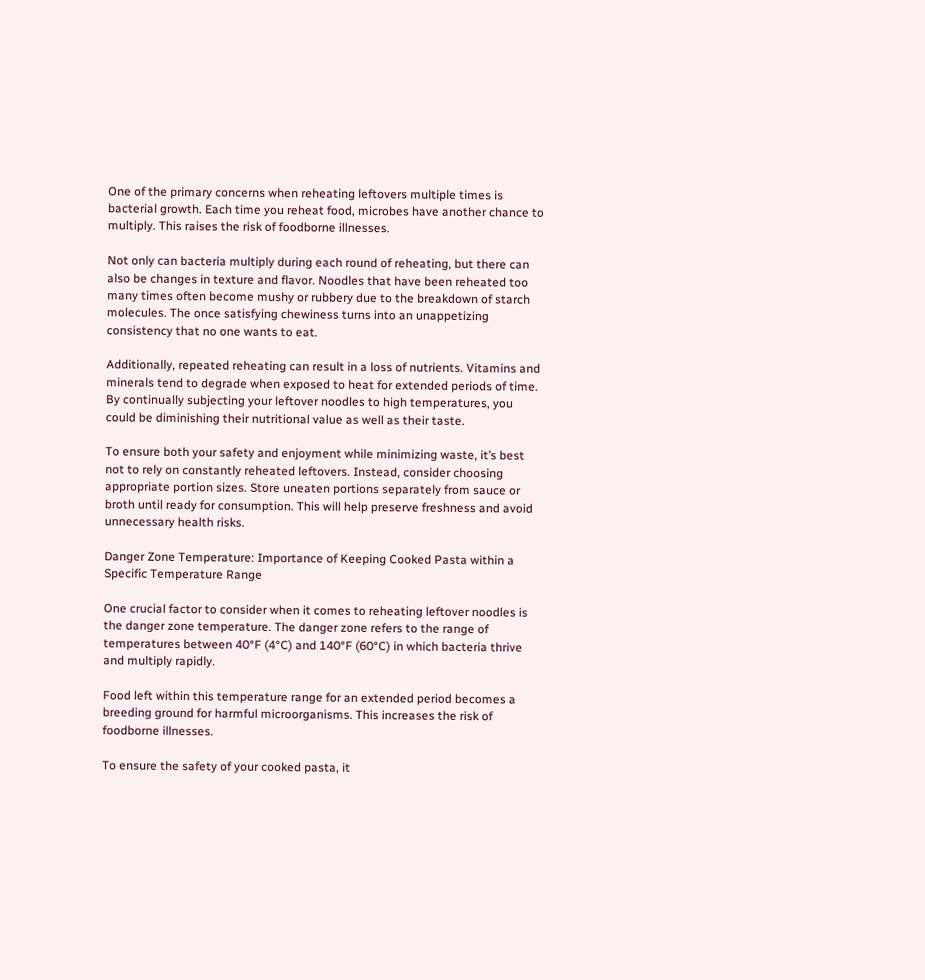One of the primary concerns when reheating leftovers multiple times is bacterial growth. Each time you reheat food, microbes have another chance to multiply. This raises the risk of foodborne illnesses.

Not only can bacteria multiply during each round of reheating, but there can also be changes in texture and flavor. Noodles that have been reheated too many times often become mushy or rubbery due to the breakdown of starch molecules. The once satisfying chewiness turns into an unappetizing consistency that no one wants to eat.

Additionally, repeated reheating can result in a loss of nutrients. Vitamins and minerals tend to degrade when exposed to heat for extended periods of time. By continually subjecting your leftover noodles to high temperatures, you could be diminishing their nutritional value as well as their taste.

To ensure both your safety and enjoyment while minimizing waste, it’s best not to rely on constantly reheated leftovers. Instead, consider choosing appropriate portion sizes. Store uneaten portions separately from sauce or broth until ready for consumption. This will help preserve freshness and avoid unnecessary health risks.

Danger Zone Temperature: Importance of Keeping Cooked Pasta within a Specific Temperature Range

One crucial factor to consider when it comes to reheating leftover noodles is the danger zone temperature. The danger zone refers to the range of temperatures between 40°F (4°C) and 140°F (60°C) in which bacteria thrive and multiply rapidly.

Food left within this temperature range for an extended period becomes a breeding ground for harmful microorganisms. This increases the risk of foodborne illnesses.

To ensure the safety of your cooked pasta, it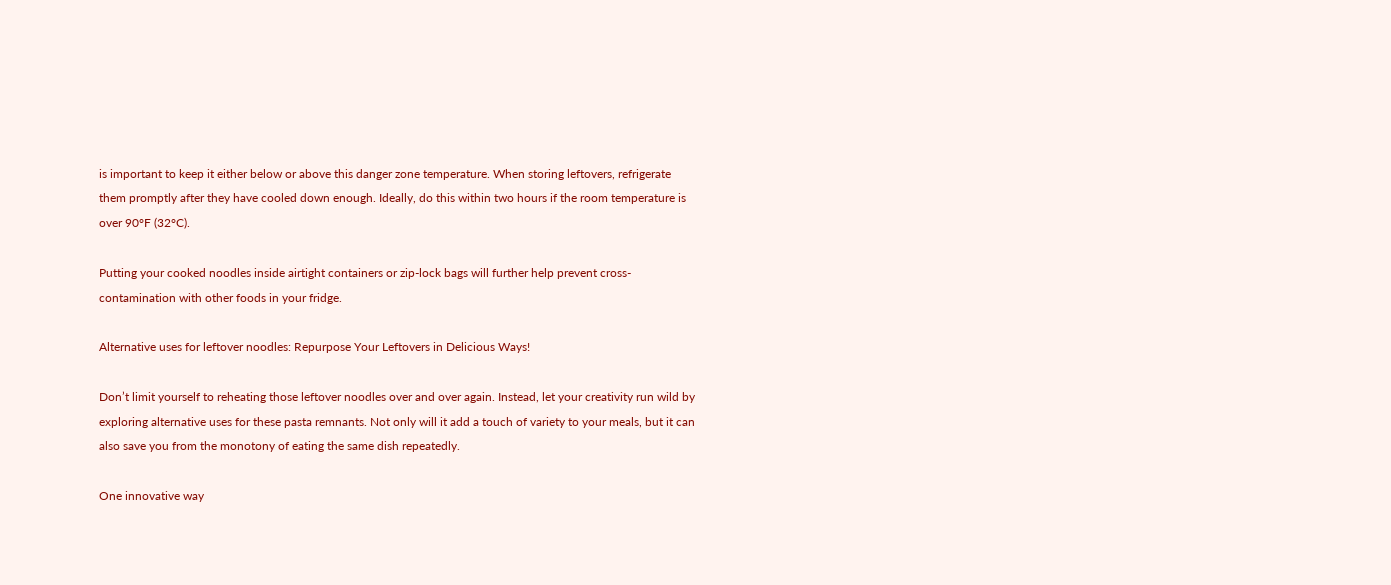is important to keep it either below or above this danger zone temperature. When storing leftovers, refrigerate them promptly after they have cooled down enough. Ideally, do this within two hours if the room temperature is over 90°F (32°C).

Putting your cooked noodles inside airtight containers or zip-lock bags will further help prevent cross-contamination with other foods in your fridge.

Alternative uses for leftover noodles: Repurpose Your Leftovers in Delicious Ways!

Don’t limit yourself to reheating those leftover noodles over and over again. Instead, let your creativity run wild by exploring alternative uses for these pasta remnants. Not only will it add a touch of variety to your meals, but it can also save you from the monotony of eating the same dish repeatedly.

One innovative way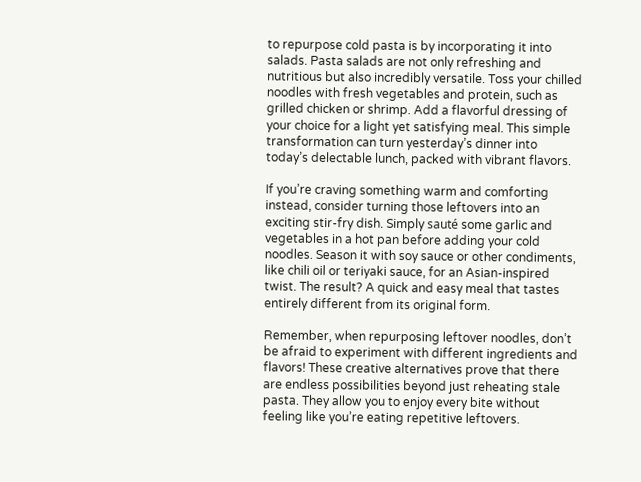to repurpose cold pasta is by incorporating it into salads. Pasta salads are not only refreshing and nutritious but also incredibly versatile. Toss your chilled noodles with fresh vegetables and protein, such as grilled chicken or shrimp. Add a flavorful dressing of your choice for a light yet satisfying meal. This simple transformation can turn yesterday’s dinner into today’s delectable lunch, packed with vibrant flavors.

If you’re craving something warm and comforting instead, consider turning those leftovers into an exciting stir-fry dish. Simply sauté some garlic and vegetables in a hot pan before adding your cold noodles. Season it with soy sauce or other condiments, like chili oil or teriyaki sauce, for an Asian-inspired twist. The result? A quick and easy meal that tastes entirely different from its original form.

Remember, when repurposing leftover noodles, don’t be afraid to experiment with different ingredients and flavors! These creative alternatives prove that there are endless possibilities beyond just reheating stale pasta. They allow you to enjoy every bite without feeling like you’re eating repetitive leftovers.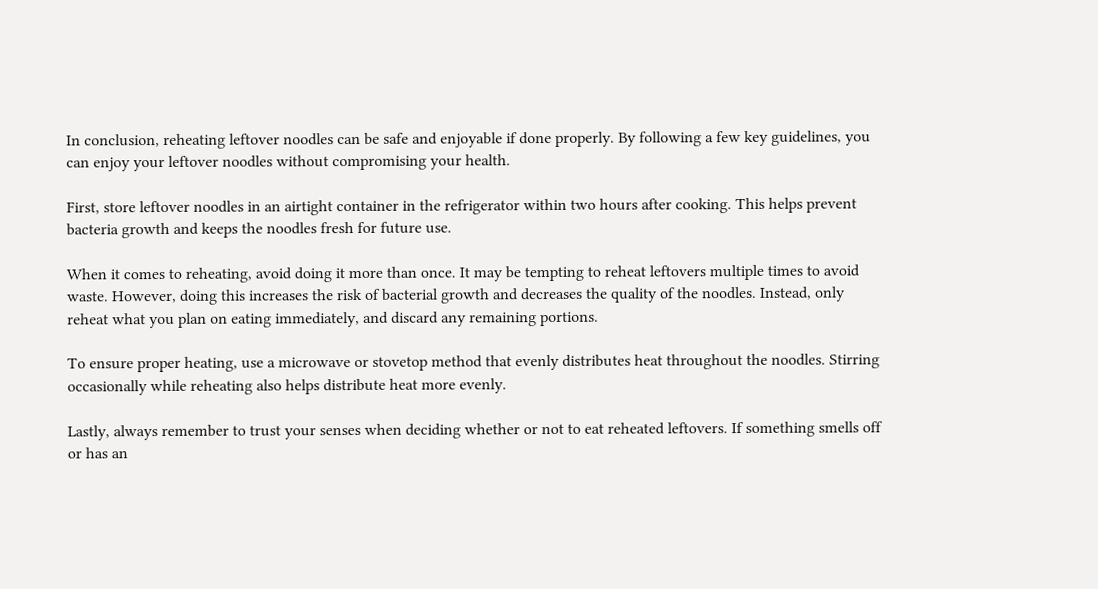In conclusion, reheating leftover noodles can be safe and enjoyable if done properly. By following a few key guidelines, you can enjoy your leftover noodles without compromising your health.

First, store leftover noodles in an airtight container in the refrigerator within two hours after cooking. This helps prevent bacteria growth and keeps the noodles fresh for future use.

When it comes to reheating, avoid doing it more than once. It may be tempting to reheat leftovers multiple times to avoid waste. However, doing this increases the risk of bacterial growth and decreases the quality of the noodles. Instead, only reheat what you plan on eating immediately, and discard any remaining portions.

To ensure proper heating, use a microwave or stovetop method that evenly distributes heat throughout the noodles. Stirring occasionally while reheating also helps distribute heat more evenly.

Lastly, always remember to trust your senses when deciding whether or not to eat reheated leftovers. If something smells off or has an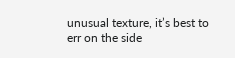unusual texture, it’s best to err on the side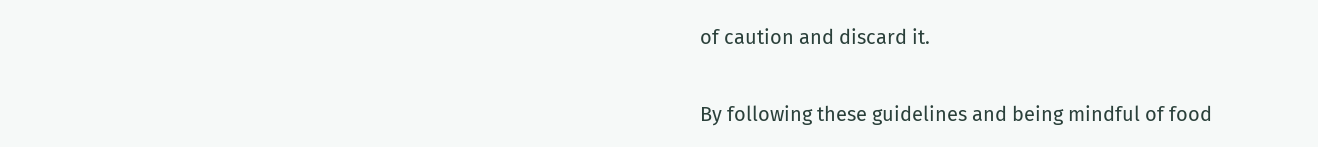of caution and discard it.

By following these guidelines and being mindful of food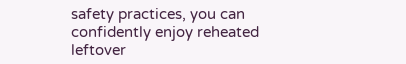safety practices, you can confidently enjoy reheated leftover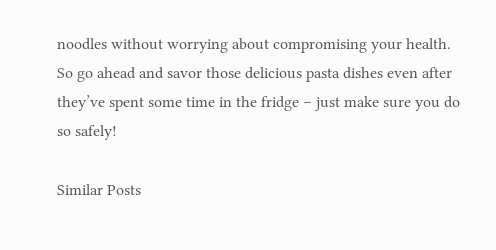noodles without worrying about compromising your health. So go ahead and savor those delicious pasta dishes even after they’ve spent some time in the fridge – just make sure you do so safely!

Similar Posts